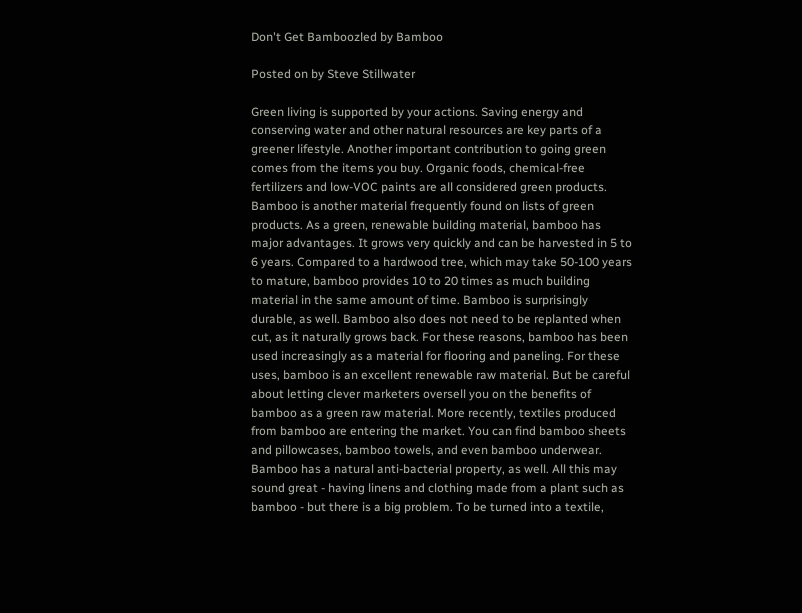Don't Get Bamboozled by Bamboo

Posted on by Steve Stillwater

Green living is supported by your actions. Saving energy and conserving water and other natural resources are key parts of a greener lifestyle. Another important contribution to going green comes from the items you buy. Organic foods, chemical-free fertilizers and low-VOC paints are all considered green products. Bamboo is another material frequently found on lists of green products. As a green, renewable building material, bamboo has major advantages. It grows very quickly and can be harvested in 5 to 6 years. Compared to a hardwood tree, which may take 50-100 years to mature, bamboo provides 10 to 20 times as much building material in the same amount of time. Bamboo is surprisingly durable, as well. Bamboo also does not need to be replanted when cut, as it naturally grows back. For these reasons, bamboo has been used increasingly as a material for flooring and paneling. For these uses, bamboo is an excellent renewable raw material. But be careful about letting clever marketers oversell you on the benefits of bamboo as a green raw material. More recently, textiles produced from bamboo are entering the market. You can find bamboo sheets and pillowcases, bamboo towels, and even bamboo underwear. Bamboo has a natural anti-bacterial property, as well. All this may sound great - having linens and clothing made from a plant such as bamboo - but there is a big problem. To be turned into a textile,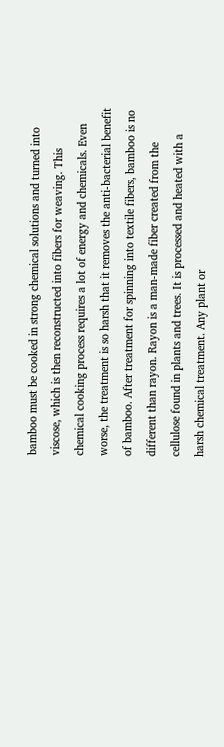bamboo must be cooked in strong chemical solutions and turned into viscose, which is then reconstructed into fibers for weaving. This chemical cooking process requires a lot of energy and chemicals. Even worse, the treatment is so harsh that it removes the anti-bacterial benefit of bamboo. After treatment for spinning into textile fibers, bamboo is no different than rayon. Rayon is a man-made fiber created from the cellulose found in plants and trees. It is processed and heated with a harsh chemical treatment. Any plant or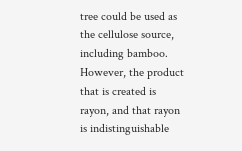tree could be used as the cellulose source, including bamboo. However, the product that is created is rayon, and that rayon is indistinguishable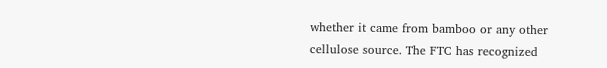whether it came from bamboo or any other cellulose source. The FTC has recognized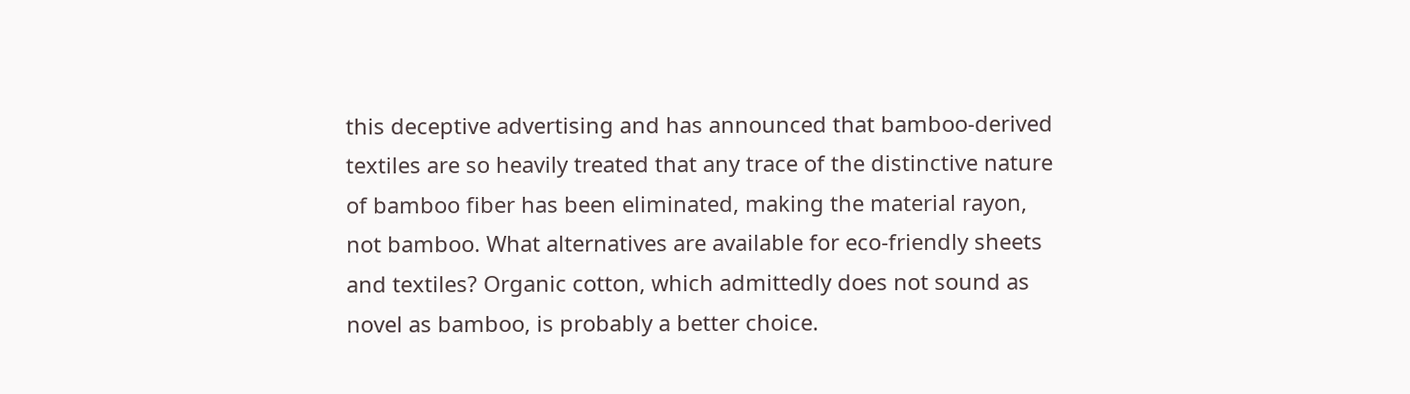this deceptive advertising and has announced that bamboo-derived textiles are so heavily treated that any trace of the distinctive nature of bamboo fiber has been eliminated, making the material rayon, not bamboo. What alternatives are available for eco-friendly sheets and textiles? Organic cotton, which admittedly does not sound as novel as bamboo, is probably a better choice.